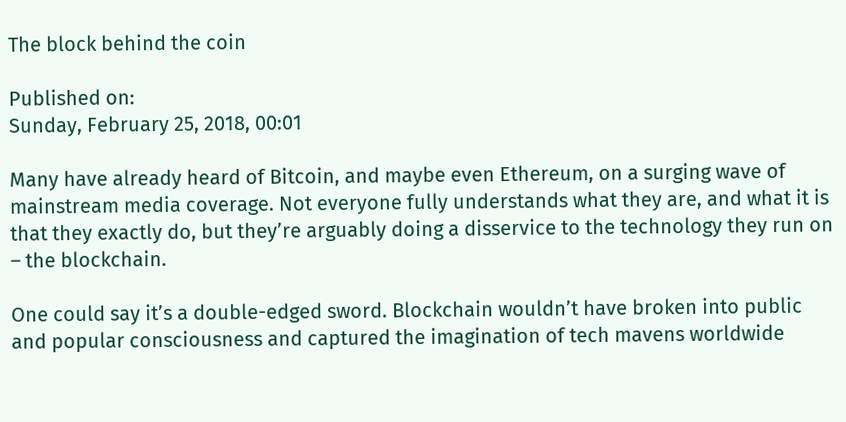The block behind the coin

Published on:
Sunday, February 25, 2018, 00:01

Many have already heard of Bitcoin, and maybe even Ethereum, on a surging wave of mainstream media coverage. Not everyone fully understands what they are, and what it is that they exactly do, but they’re arguably doing a disservice to the technology they run on – the blockchain.

One could say it’s a double-edged sword. Blockchain wouldn’t have broken into public and popular consciousness and captured the imagination of tech mavens worldwide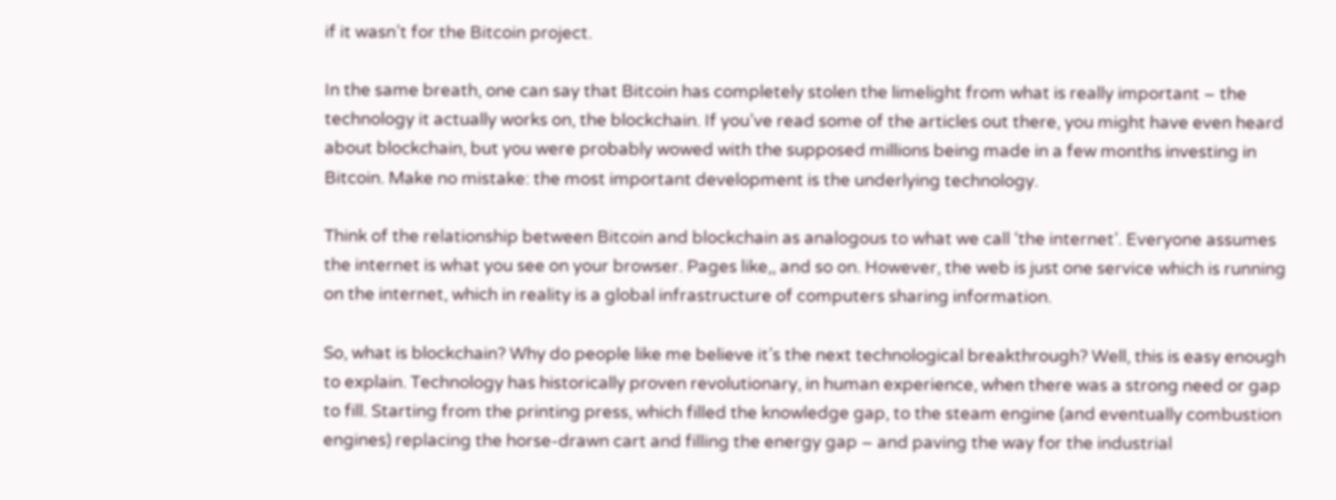if it wasn’t for the Bitcoin project.

In the same breath, one can say that Bitcoin has completely stolen the limelight from what is really important – the technology it actually works on, the blockchain. If you’ve read some of the articles out there, you might have even heard about blockchain, but you were probably wowed with the supposed millions being made in a few months investing in Bitcoin. Make no mistake: the most important development is the underlying technology.

Think of the relationship between Bitcoin and blockchain as analogous to what we call ‘the internet’. Everyone assumes the internet is what you see on your browser. Pages like,, and so on. However, the web is just one service which is running on the internet, which in reality is a global infrastructure of computers sharing information.

So, what is blockchain? Why do people like me believe it’s the next technological breakthrough? Well, this is easy enough to explain. Technology has historically proven revolutionary, in human experience, when there was a strong need or gap to fill. Starting from the printing press, which filled the knowledge gap, to the steam engine (and eventually combustion engines) replacing the horse-drawn cart and filling the energy gap – and paving the way for the industrial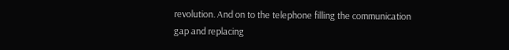revolution. And on to the telephone filling the communication gap and replacing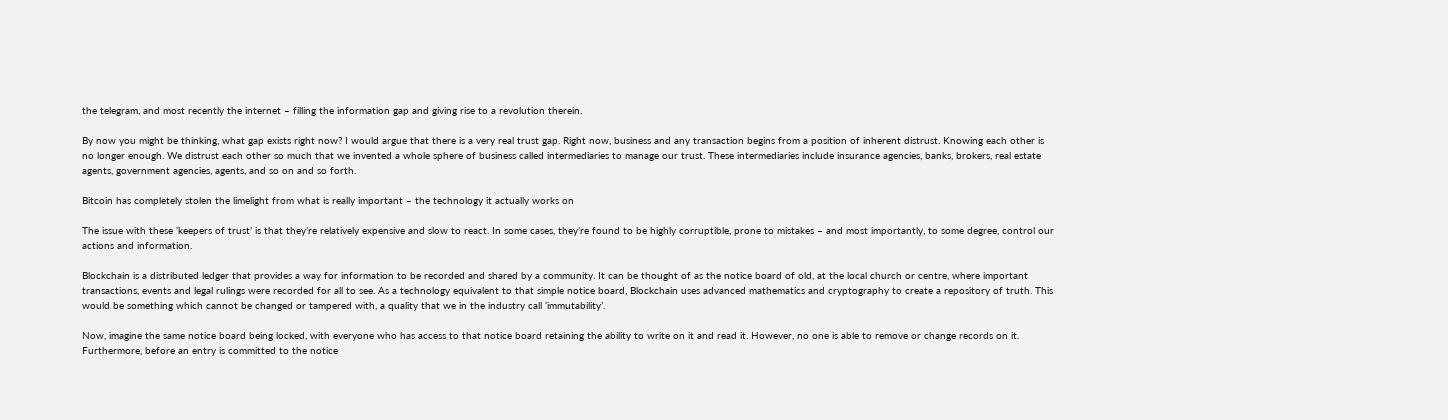the telegram, and most recently the internet – filling the information gap and giving rise to a revolution therein.

By now you might be thinking, what gap exists right now? I would argue that there is a very real trust gap. Right now, business and any transaction begins from a position of inherent distrust. Knowing each other is no longer enough. We distrust each other so much that we invented a whole sphere of business called intermediaries to manage our trust. These intermediaries include insurance agencies, banks, brokers, real estate agents, government agencies, agents, and so on and so forth.

Bitcoin has completely stolen the limelight from what is really important – the technology it actually works on

The issue with these ‘keepers of trust’ is that they’re relatively expensive and slow to react. In some cases, they’re found to be highly corruptible, prone to mistakes – and most importantly, to some degree, control our actions and information.

Blockchain is a distributed ledger that provides a way for information to be recorded and shared by a community. It can be thought of as the notice board of old, at the local church or centre, where important transactions, events and legal rulings were recorded for all to see. As a technology equivalent to that simple notice board, Blockchain uses advanced mathematics and cryptography to create a repository of truth. This would be something which cannot be changed or tampered with, a quality that we in the industry call ‘immutability’.

Now, imagine the same notice board being locked, with everyone who has access to that notice board retaining the ability to write on it and read it. However, no one is able to remove or change records on it. Furthermore, before an entry is committed to the notice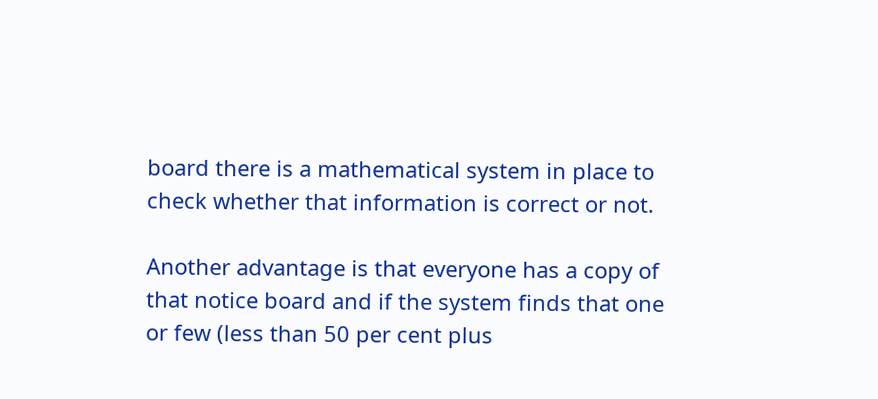board there is a mathematical system in place to check whether that information is correct or not.

Another advantage is that everyone has a copy of that notice board and if the system finds that one or few (less than 50 per cent plus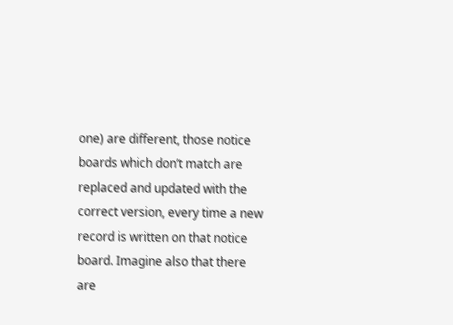one) are different, those notice boards which don’t match are replaced and updated with the correct version, every time a new record is written on that notice board. Imagine also that there are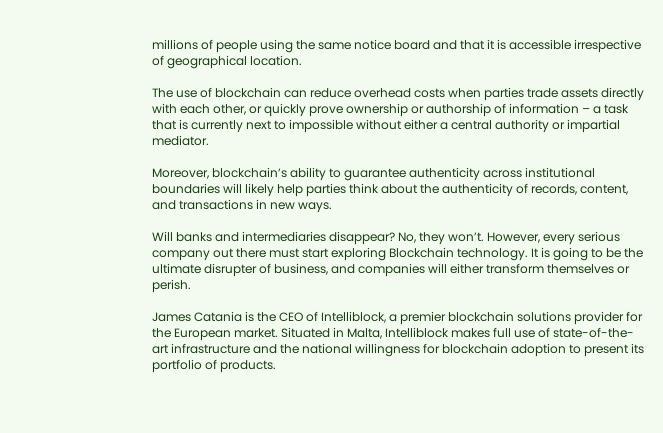millions of people using the same notice board and that it is accessible irrespective of geographical location.

The use of blockchain can reduce overhead costs when parties trade assets directly with each other, or quickly prove ownership or authorship of information – a task that is currently next to impossible without either a central authority or impartial mediator.

Moreover, blockchain’s ability to guarantee authenticity across institutional boundaries will likely help parties think about the authenticity of records, content, and transactions in new ways.

Will banks and intermediaries disappear? No, they won’t. However, every serious company out there must start exploring Blockchain technology. It is going to be the ultimate disrupter of business, and companies will either transform themselves or perish.

James Catania is the CEO of Intelliblock, a premier blockchain solutions provider for the European market. Situated in Malta, Intelliblock makes full use of state-of-the-art infrastructure and the national willingness for blockchain adoption to present its portfolio of products.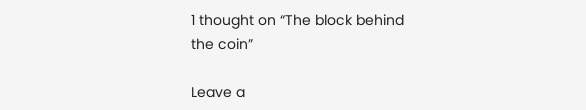1 thought on “The block behind the coin”

Leave a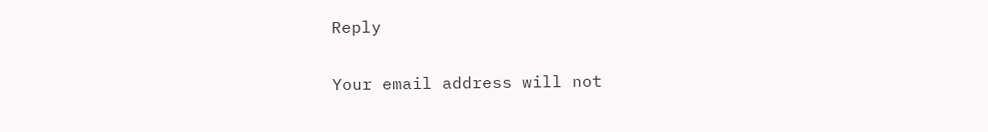Reply

Your email address will not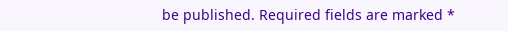be published. Required fields are marked *